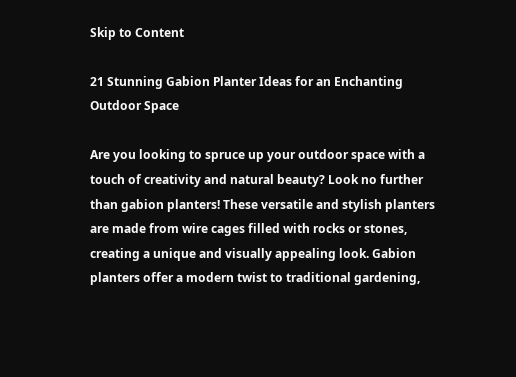Skip to Content

21 Stunning Gabion Planter Ideas for an Enchanting Outdoor Space

Are you looking to spruce up your outdoor space with a touch of creativity and natural beauty? Look no further than gabion planters! These versatile and stylish planters are made from wire cages filled with rocks or stones, creating a unique and visually appealing look. Gabion planters offer a modern twist to traditional gardening,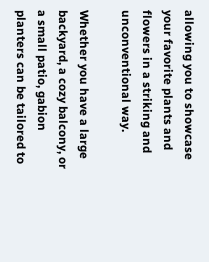allowing you to showcase your favorite plants and flowers in a striking and unconventional way.

Whether you have a large backyard, a cozy balcony, or a small patio, gabion planters can be tailored to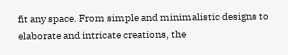fit any space. From simple and minimalistic designs to elaborate and intricate creations, the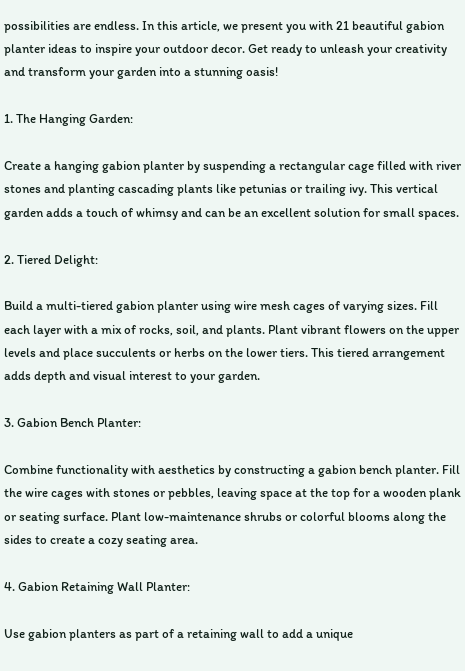possibilities are endless. In this article, we present you with 21 beautiful gabion planter ideas to inspire your outdoor decor. Get ready to unleash your creativity and transform your garden into a stunning oasis!

1. The Hanging Garden:

Create a hanging gabion planter by suspending a rectangular cage filled with river stones and planting cascading plants like petunias or trailing ivy. This vertical garden adds a touch of whimsy and can be an excellent solution for small spaces.

2. Tiered Delight:

Build a multi-tiered gabion planter using wire mesh cages of varying sizes. Fill each layer with a mix of rocks, soil, and plants. Plant vibrant flowers on the upper levels and place succulents or herbs on the lower tiers. This tiered arrangement adds depth and visual interest to your garden.

3. Gabion Bench Planter:

Combine functionality with aesthetics by constructing a gabion bench planter. Fill the wire cages with stones or pebbles, leaving space at the top for a wooden plank or seating surface. Plant low-maintenance shrubs or colorful blooms along the sides to create a cozy seating area.

4. Gabion Retaining Wall Planter:

Use gabion planters as part of a retaining wall to add a unique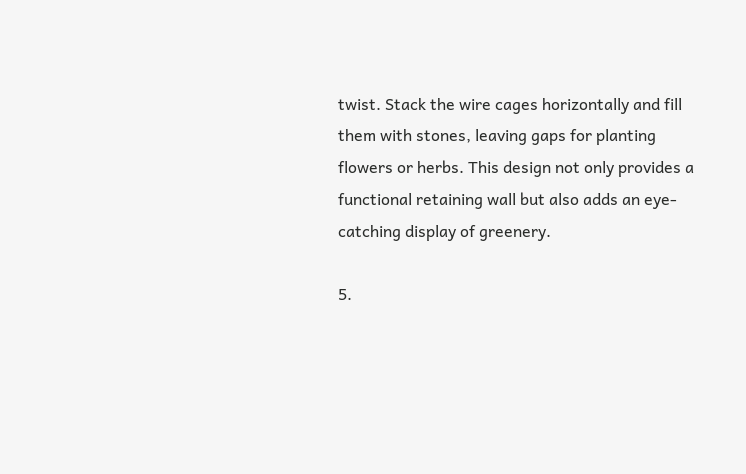twist. Stack the wire cages horizontally and fill them with stones, leaving gaps for planting flowers or herbs. This design not only provides a functional retaining wall but also adds an eye-catching display of greenery.

5.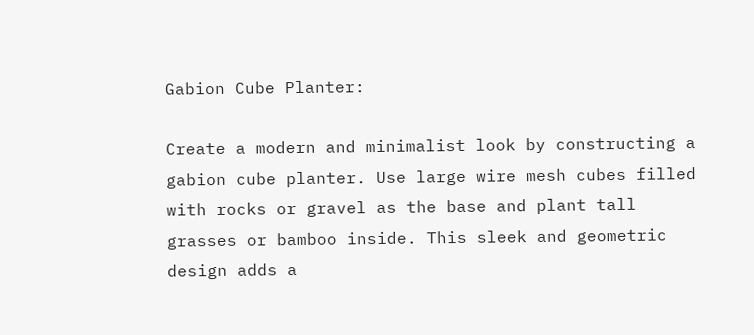Gabion Cube Planter:

Create a modern and minimalist look by constructing a gabion cube planter. Use large wire mesh cubes filled with rocks or gravel as the base and plant tall grasses or bamboo inside. This sleek and geometric design adds a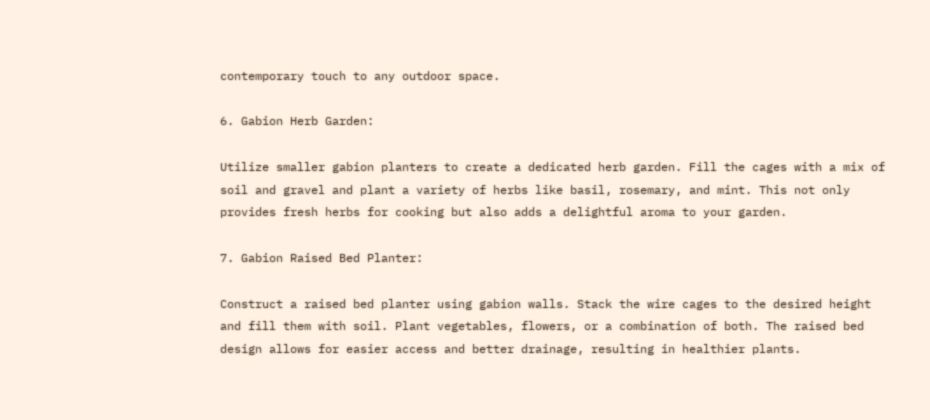contemporary touch to any outdoor space.

6. Gabion Herb Garden:

Utilize smaller gabion planters to create a dedicated herb garden. Fill the cages with a mix of soil and gravel and plant a variety of herbs like basil, rosemary, and mint. This not only provides fresh herbs for cooking but also adds a delightful aroma to your garden.

7. Gabion Raised Bed Planter:

Construct a raised bed planter using gabion walls. Stack the wire cages to the desired height and fill them with soil. Plant vegetables, flowers, or a combination of both. The raised bed design allows for easier access and better drainage, resulting in healthier plants.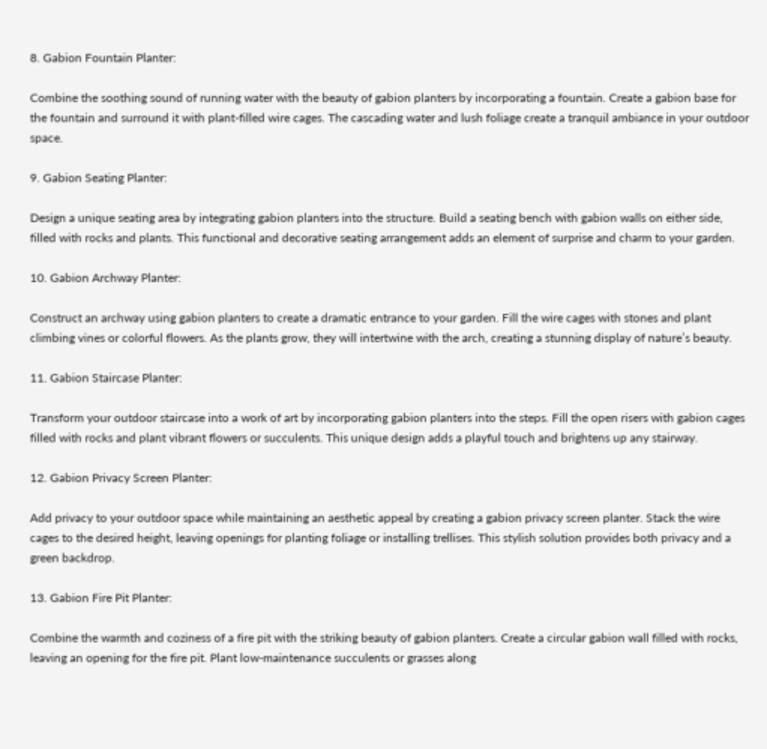8. Gabion Fountain Planter:

Combine the soothing sound of running water with the beauty of gabion planters by incorporating a fountain. Create a gabion base for the fountain and surround it with plant-filled wire cages. The cascading water and lush foliage create a tranquil ambiance in your outdoor space.

9. Gabion Seating Planter:

Design a unique seating area by integrating gabion planters into the structure. Build a seating bench with gabion walls on either side, filled with rocks and plants. This functional and decorative seating arrangement adds an element of surprise and charm to your garden.

10. Gabion Archway Planter:

Construct an archway using gabion planters to create a dramatic entrance to your garden. Fill the wire cages with stones and plant climbing vines or colorful flowers. As the plants grow, they will intertwine with the arch, creating a stunning display of nature’s beauty.

11. Gabion Staircase Planter:

Transform your outdoor staircase into a work of art by incorporating gabion planters into the steps. Fill the open risers with gabion cages filled with rocks and plant vibrant flowers or succulents. This unique design adds a playful touch and brightens up any stairway.

12. Gabion Privacy Screen Planter:

Add privacy to your outdoor space while maintaining an aesthetic appeal by creating a gabion privacy screen planter. Stack the wire cages to the desired height, leaving openings for planting foliage or installing trellises. This stylish solution provides both privacy and a green backdrop.

13. Gabion Fire Pit Planter:

Combine the warmth and coziness of a fire pit with the striking beauty of gabion planters. Create a circular gabion wall filled with rocks, leaving an opening for the fire pit. Plant low-maintenance succulents or grasses along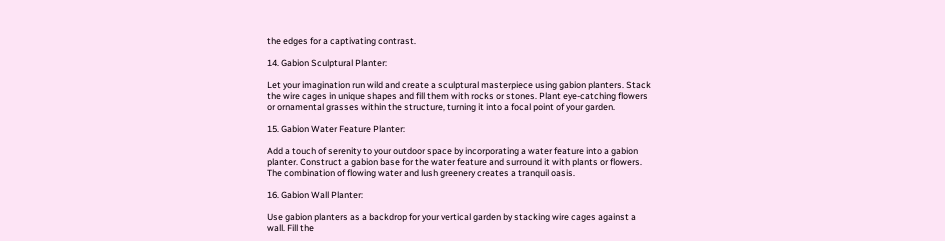the edges for a captivating contrast.

14. Gabion Sculptural Planter:

Let your imagination run wild and create a sculptural masterpiece using gabion planters. Stack the wire cages in unique shapes and fill them with rocks or stones. Plant eye-catching flowers or ornamental grasses within the structure, turning it into a focal point of your garden.

15. Gabion Water Feature Planter:

Add a touch of serenity to your outdoor space by incorporating a water feature into a gabion planter. Construct a gabion base for the water feature and surround it with plants or flowers. The combination of flowing water and lush greenery creates a tranquil oasis.

16. Gabion Wall Planter:

Use gabion planters as a backdrop for your vertical garden by stacking wire cages against a wall. Fill the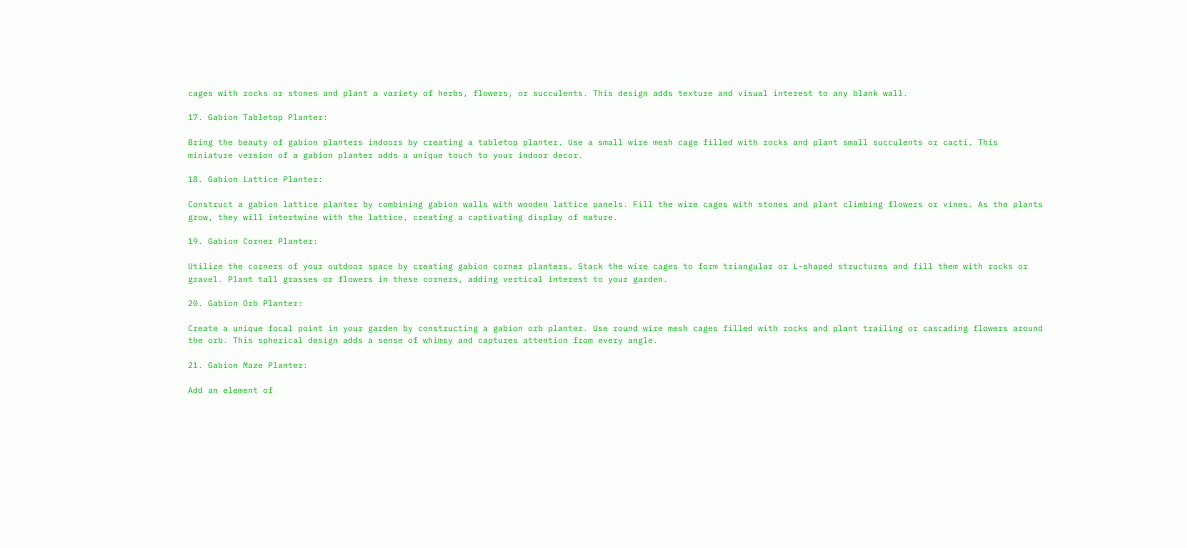cages with rocks or stones and plant a variety of herbs, flowers, or succulents. This design adds texture and visual interest to any blank wall.

17. Gabion Tabletop Planter:

Bring the beauty of gabion planters indoors by creating a tabletop planter. Use a small wire mesh cage filled with rocks and plant small succulents or cacti. This miniature version of a gabion planter adds a unique touch to your indoor decor.

18. Gabion Lattice Planter:

Construct a gabion lattice planter by combining gabion walls with wooden lattice panels. Fill the wire cages with stones and plant climbing flowers or vines. As the plants grow, they will intertwine with the lattice, creating a captivating display of nature.

19. Gabion Corner Planter:

Utilize the corners of your outdoor space by creating gabion corner planters. Stack the wire cages to form triangular or L-shaped structures and fill them with rocks or gravel. Plant tall grasses or flowers in these corners, adding vertical interest to your garden.

20. Gabion Orb Planter:

Create a unique focal point in your garden by constructing a gabion orb planter. Use round wire mesh cages filled with rocks and plant trailing or cascading flowers around the orb. This spherical design adds a sense of whimsy and captures attention from every angle.

21. Gabion Maze Planter:

Add an element of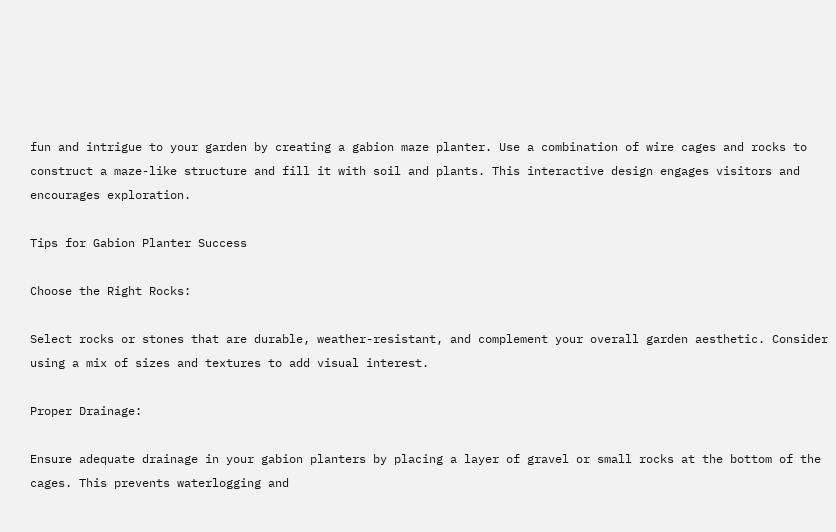fun and intrigue to your garden by creating a gabion maze planter. Use a combination of wire cages and rocks to construct a maze-like structure and fill it with soil and plants. This interactive design engages visitors and encourages exploration.

Tips for Gabion Planter Success

Choose the Right Rocks:

Select rocks or stones that are durable, weather-resistant, and complement your overall garden aesthetic. Consider using a mix of sizes and textures to add visual interest.

Proper Drainage:

Ensure adequate drainage in your gabion planters by placing a layer of gravel or small rocks at the bottom of the cages. This prevents waterlogging and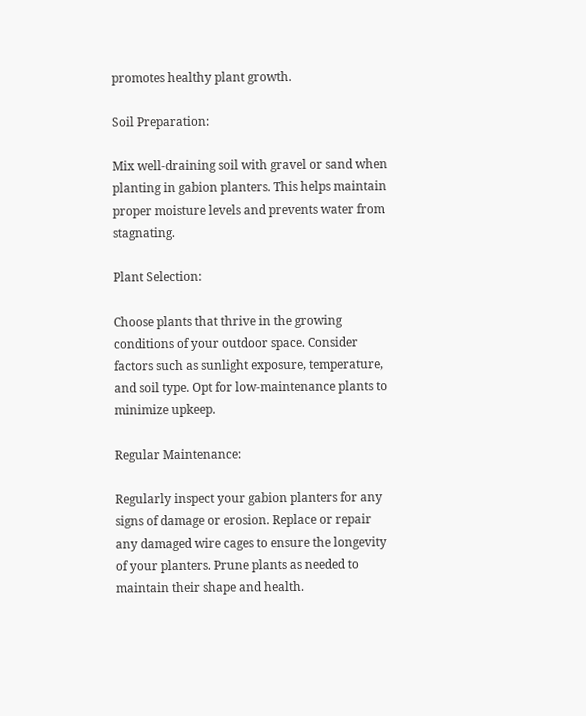promotes healthy plant growth.

Soil Preparation:

Mix well-draining soil with gravel or sand when planting in gabion planters. This helps maintain proper moisture levels and prevents water from stagnating.

Plant Selection:

Choose plants that thrive in the growing conditions of your outdoor space. Consider factors such as sunlight exposure, temperature, and soil type. Opt for low-maintenance plants to minimize upkeep.

Regular Maintenance:

Regularly inspect your gabion planters for any signs of damage or erosion. Replace or repair any damaged wire cages to ensure the longevity of your planters. Prune plants as needed to maintain their shape and health.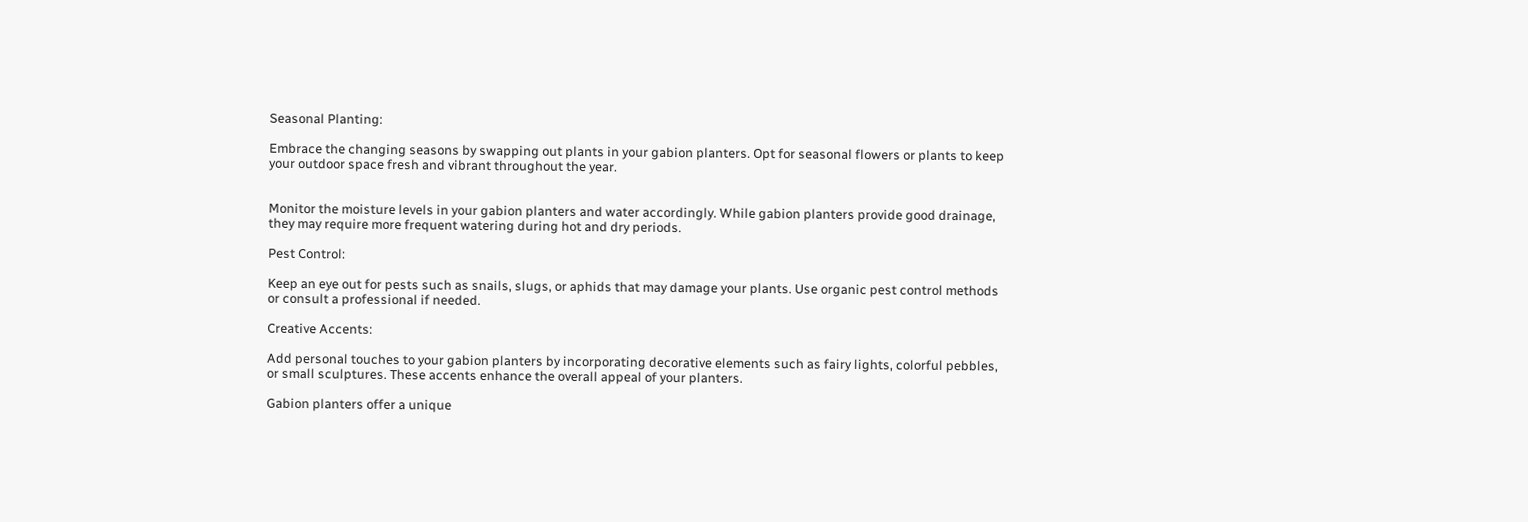Seasonal Planting:

Embrace the changing seasons by swapping out plants in your gabion planters. Opt for seasonal flowers or plants to keep your outdoor space fresh and vibrant throughout the year.


Monitor the moisture levels in your gabion planters and water accordingly. While gabion planters provide good drainage, they may require more frequent watering during hot and dry periods.

Pest Control:

Keep an eye out for pests such as snails, slugs, or aphids that may damage your plants. Use organic pest control methods or consult a professional if needed.

Creative Accents:

Add personal touches to your gabion planters by incorporating decorative elements such as fairy lights, colorful pebbles, or small sculptures. These accents enhance the overall appeal of your planters.

Gabion planters offer a unique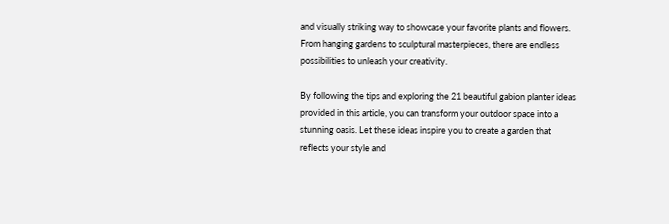and visually striking way to showcase your favorite plants and flowers. From hanging gardens to sculptural masterpieces, there are endless possibilities to unleash your creativity.

By following the tips and exploring the 21 beautiful gabion planter ideas provided in this article, you can transform your outdoor space into a stunning oasis. Let these ideas inspire you to create a garden that reflects your style and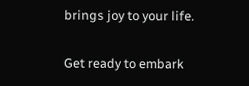brings joy to your life.

Get ready to embark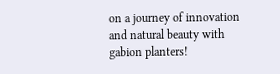on a journey of innovation and natural beauty with gabion planters!